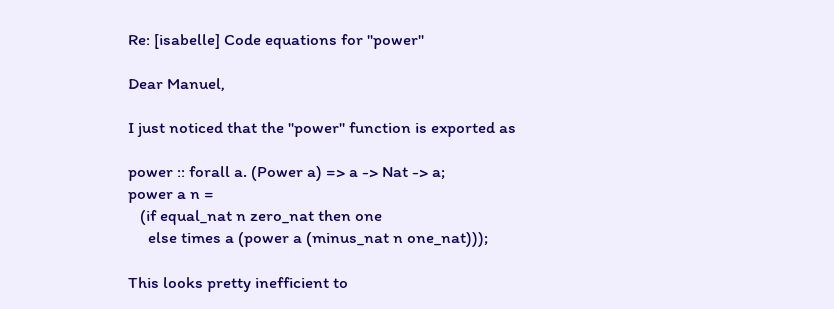Re: [isabelle] Code equations for "power"

Dear Manuel,

I just noticed that the "power" function is exported as

power :: forall a. (Power a) => a -> Nat -> a;
power a n =
   (if equal_nat n zero_nat then one
     else times a (power a (minus_nat n one_nat)));

This looks pretty inefficient to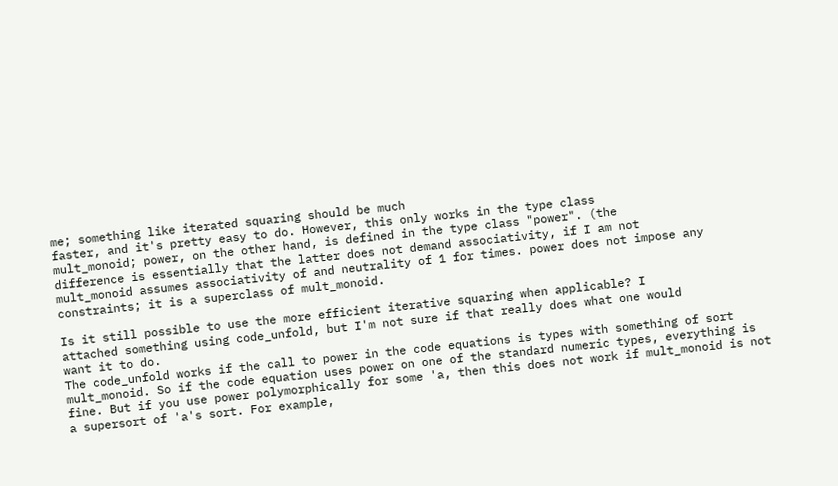me; something like iterated squaring should be much
faster, and it's pretty easy to do. However, this only works in the type class
mult_monoid; power, on the other hand, is defined in the type class "power". (the
difference is essentially that the latter does not demand associativity, if I am not
mult_monoid assumes associativity of and neutrality of 1 for times. power does not impose any constraints; it is a superclass of mult_monoid.

Is it still possible to use the more efficient iterative squaring when applicable? I
attached something using code_unfold, but I'm not sure if that really does what one would
want it to do.
The code_unfold works if the call to power in the code equations is types with something of sort mult_monoid. So if the code equation uses power on one of the standard numeric types, everything is fine. But if you use power polymorphically for some 'a, then this does not work if mult_monoid is not a supersort of 'a's sort. For example,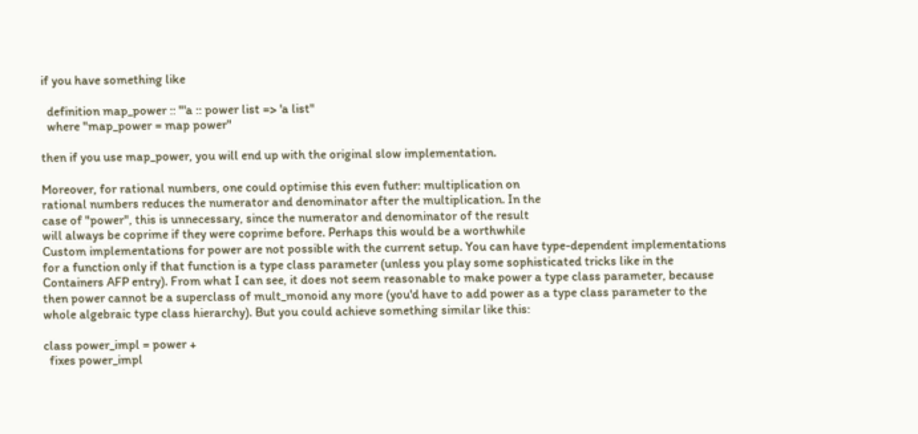if you have something like

  definition map_power :: "'a :: power list => 'a list"
  where "map_power = map power"

then if you use map_power, you will end up with the original slow implementation.

Moreover, for rational numbers, one could optimise this even futher: multiplication on
rational numbers reduces the numerator and denominator after the multiplication. In the
case of "power", this is unnecessary, since the numerator and denominator of the result
will always be coprime if they were coprime before. Perhaps this would be a worthwhile
Custom implementations for power are not possible with the current setup. You can have type-dependent implementations for a function only if that function is a type class parameter (unless you play some sophisticated tricks like in the Containers AFP entry). From what I can see, it does not seem reasonable to make power a type class parameter, because then power cannot be a superclass of mult_monoid any more (you'd have to add power as a type class parameter to the whole algebraic type class hierarchy). But you could achieve something similar like this:

class power_impl = power +
  fixes power_impl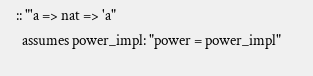:: "'a => nat => 'a"
  assumes power_impl: "power = power_impl"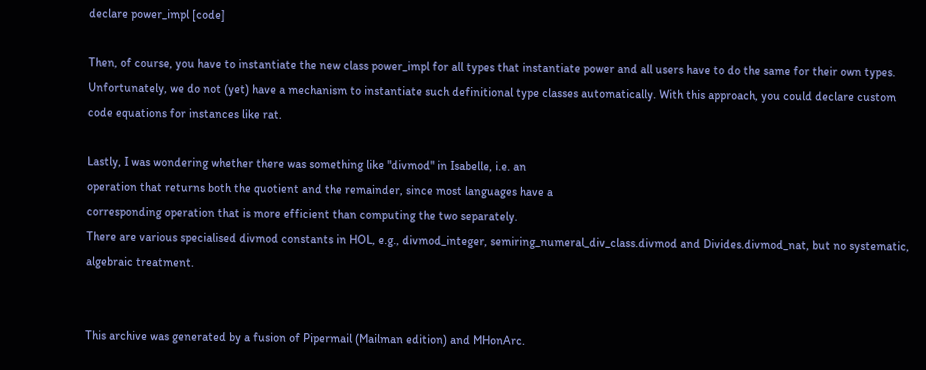declare power_impl [code]

Then, of course, you have to instantiate the new class power_impl for all types that instantiate power and all users have to do the same for their own types. Unfortunately, we do not (yet) have a mechanism to instantiate such definitional type classes automatically. With this approach, you could declare custom code equations for instances like rat.

Lastly, I was wondering whether there was something like "divmod" in Isabelle, i.e. an
operation that returns both the quotient and the remainder, since most languages have a
corresponding operation that is more efficient than computing the two separately.
There are various specialised divmod constants in HOL, e.g., divmod_integer, semiring_numeral_div_class.divmod and Divides.divmod_nat, but no systematic, algebraic treatment.


This archive was generated by a fusion of Pipermail (Mailman edition) and MHonArc.